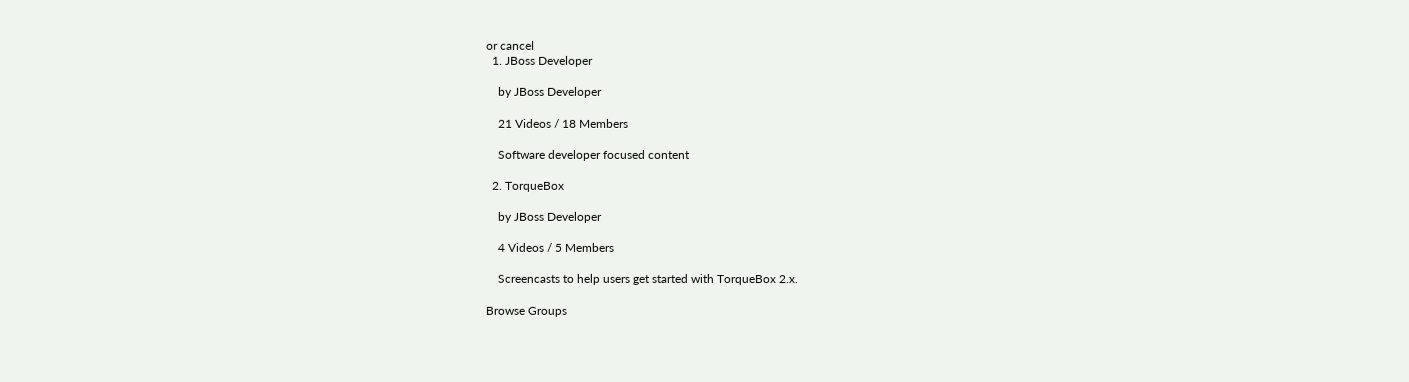or cancel
  1. JBoss Developer

    by JBoss Developer

    21 Videos / 18 Members

    Software developer focused content

  2. TorqueBox

    by JBoss Developer

    4 Videos / 5 Members

    Screencasts to help users get started with TorqueBox 2.x.

Browse Groups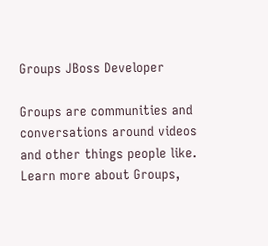Groups JBoss Developer

Groups are communities and conversations around videos and other things people like. Learn more about Groups,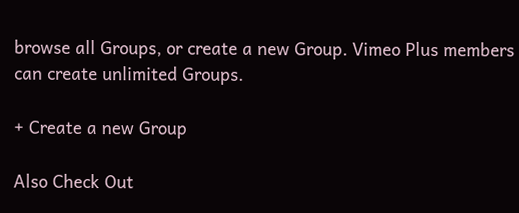browse all Groups, or create a new Group. Vimeo Plus members can create unlimited Groups.

+ Create a new Group

Also Check Out